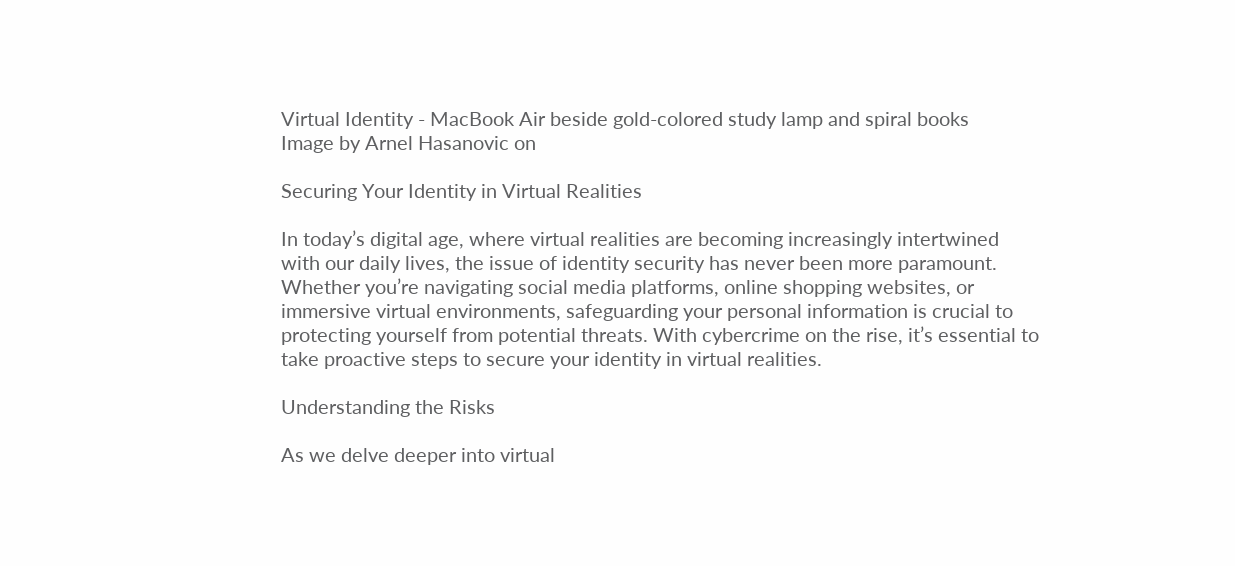Virtual Identity - MacBook Air beside gold-colored study lamp and spiral books
Image by Arnel Hasanovic on

Securing Your Identity in Virtual Realities

In today’s digital age, where virtual realities are becoming increasingly intertwined with our daily lives, the issue of identity security has never been more paramount. Whether you’re navigating social media platforms, online shopping websites, or immersive virtual environments, safeguarding your personal information is crucial to protecting yourself from potential threats. With cybercrime on the rise, it’s essential to take proactive steps to secure your identity in virtual realities.

Understanding the Risks

As we delve deeper into virtual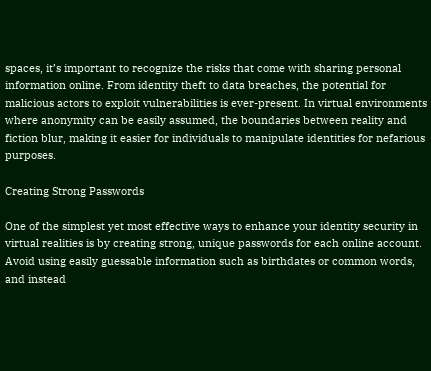spaces, it’s important to recognize the risks that come with sharing personal information online. From identity theft to data breaches, the potential for malicious actors to exploit vulnerabilities is ever-present. In virtual environments where anonymity can be easily assumed, the boundaries between reality and fiction blur, making it easier for individuals to manipulate identities for nefarious purposes.

Creating Strong Passwords

One of the simplest yet most effective ways to enhance your identity security in virtual realities is by creating strong, unique passwords for each online account. Avoid using easily guessable information such as birthdates or common words, and instead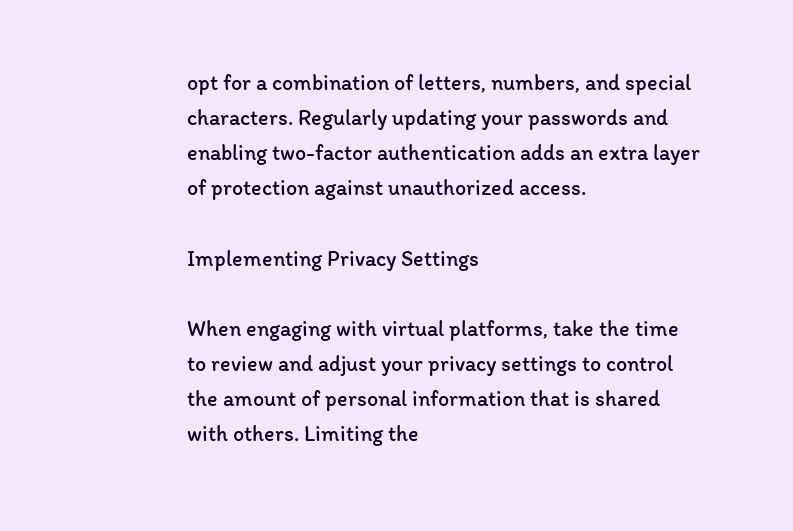opt for a combination of letters, numbers, and special characters. Regularly updating your passwords and enabling two-factor authentication adds an extra layer of protection against unauthorized access.

Implementing Privacy Settings

When engaging with virtual platforms, take the time to review and adjust your privacy settings to control the amount of personal information that is shared with others. Limiting the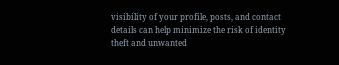visibility of your profile, posts, and contact details can help minimize the risk of identity theft and unwanted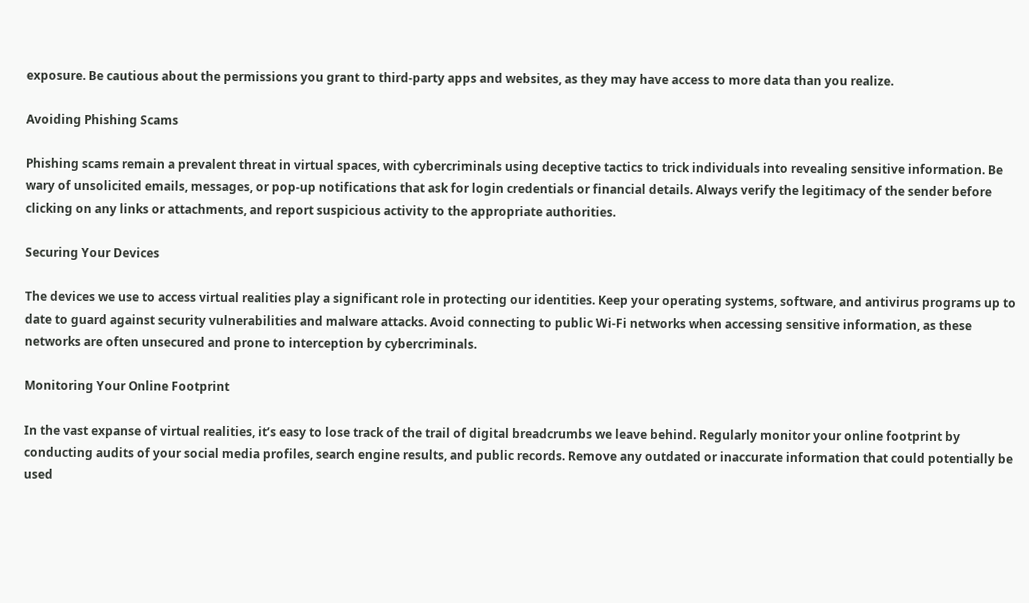exposure. Be cautious about the permissions you grant to third-party apps and websites, as they may have access to more data than you realize.

Avoiding Phishing Scams

Phishing scams remain a prevalent threat in virtual spaces, with cybercriminals using deceptive tactics to trick individuals into revealing sensitive information. Be wary of unsolicited emails, messages, or pop-up notifications that ask for login credentials or financial details. Always verify the legitimacy of the sender before clicking on any links or attachments, and report suspicious activity to the appropriate authorities.

Securing Your Devices

The devices we use to access virtual realities play a significant role in protecting our identities. Keep your operating systems, software, and antivirus programs up to date to guard against security vulnerabilities and malware attacks. Avoid connecting to public Wi-Fi networks when accessing sensitive information, as these networks are often unsecured and prone to interception by cybercriminals.

Monitoring Your Online Footprint

In the vast expanse of virtual realities, it’s easy to lose track of the trail of digital breadcrumbs we leave behind. Regularly monitor your online footprint by conducting audits of your social media profiles, search engine results, and public records. Remove any outdated or inaccurate information that could potentially be used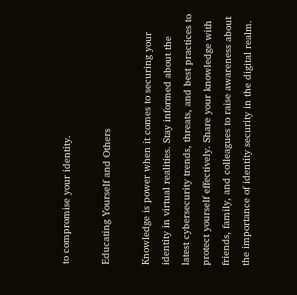to compromise your identity.

Educating Yourself and Others

Knowledge is power when it comes to securing your identity in virtual realities. Stay informed about the latest cybersecurity trends, threats, and best practices to protect yourself effectively. Share your knowledge with friends, family, and colleagues to raise awareness about the importance of identity security in the digital realm.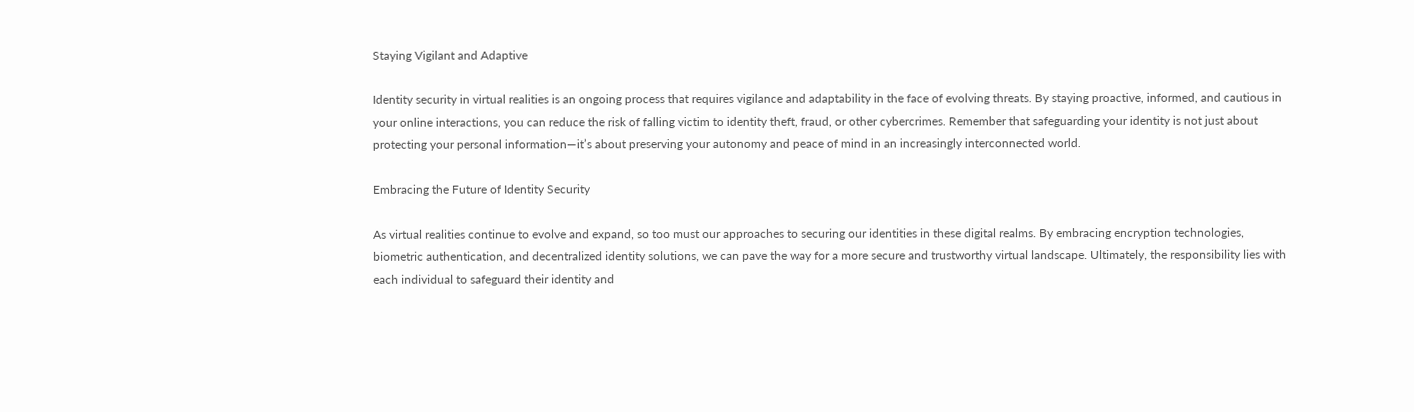Staying Vigilant and Adaptive

Identity security in virtual realities is an ongoing process that requires vigilance and adaptability in the face of evolving threats. By staying proactive, informed, and cautious in your online interactions, you can reduce the risk of falling victim to identity theft, fraud, or other cybercrimes. Remember that safeguarding your identity is not just about protecting your personal information—it’s about preserving your autonomy and peace of mind in an increasingly interconnected world.

Embracing the Future of Identity Security

As virtual realities continue to evolve and expand, so too must our approaches to securing our identities in these digital realms. By embracing encryption technologies, biometric authentication, and decentralized identity solutions, we can pave the way for a more secure and trustworthy virtual landscape. Ultimately, the responsibility lies with each individual to safeguard their identity and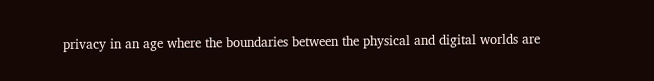privacy in an age where the boundaries between the physical and digital worlds are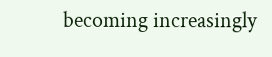becoming increasingly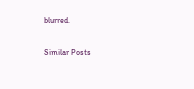blurred.

Similar Posts